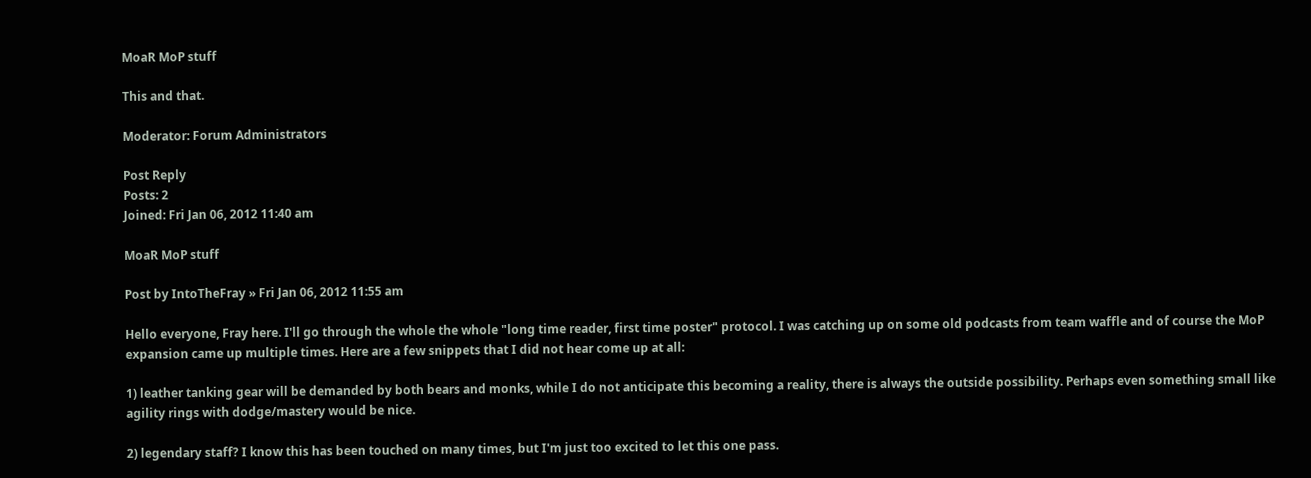MoaR MoP stuff

This and that.

Moderator: Forum Administrators

Post Reply
Posts: 2
Joined: Fri Jan 06, 2012 11:40 am

MoaR MoP stuff

Post by IntoTheFray » Fri Jan 06, 2012 11:55 am

Hello everyone, Fray here. I'll go through the whole the whole "long time reader, first time poster" protocol. I was catching up on some old podcasts from team waffle and of course the MoP expansion came up multiple times. Here are a few snippets that I did not hear come up at all:

1) leather tanking gear will be demanded by both bears and monks, while I do not anticipate this becoming a reality, there is always the outside possibility. Perhaps even something small like agility rings with dodge/mastery would be nice.

2) legendary staff? I know this has been touched on many times, but I'm just too excited to let this one pass.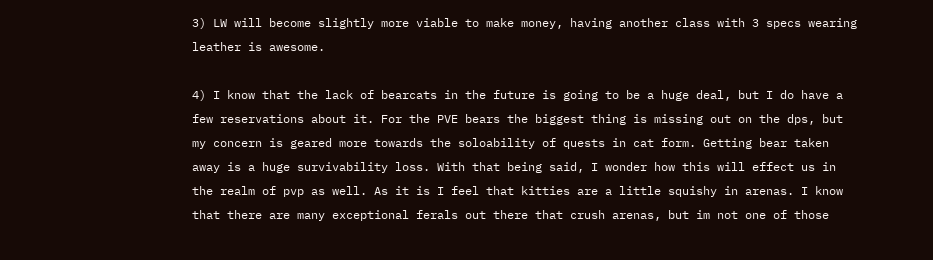3) LW will become slightly more viable to make money, having another class with 3 specs wearing leather is awesome.

4) I know that the lack of bearcats in the future is going to be a huge deal, but I do have a few reservations about it. For the PVE bears the biggest thing is missing out on the dps, but my concern is geared more towards the soloability of quests in cat form. Getting bear taken away is a huge survivability loss. With that being said, I wonder how this will effect us in the realm of pvp as well. As it is I feel that kitties are a little squishy in arenas. I know that there are many exceptional ferals out there that crush arenas, but im not one of those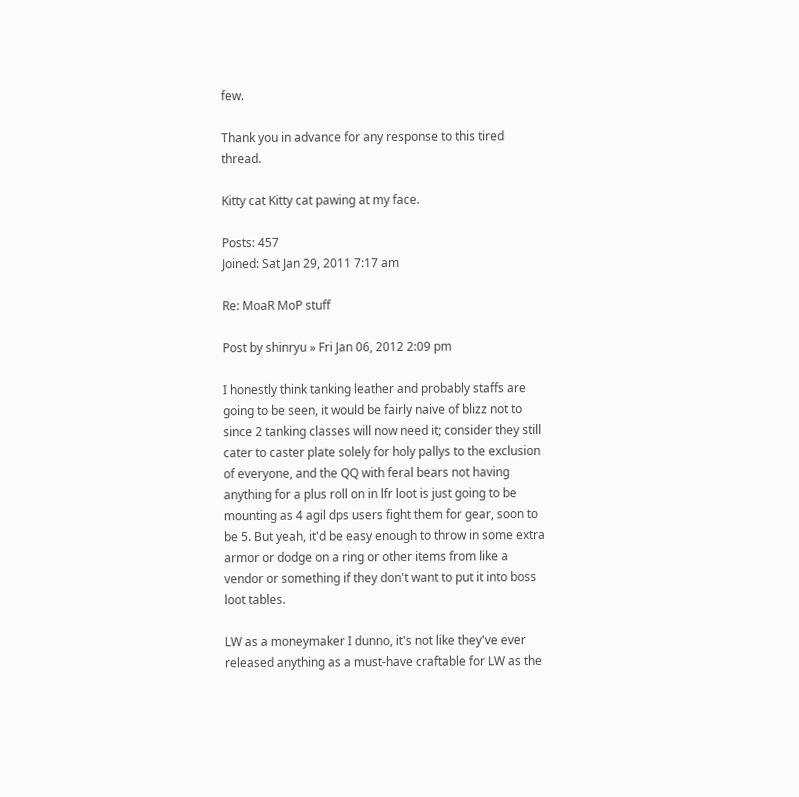few.

Thank you in advance for any response to this tired thread.

Kitty cat Kitty cat pawing at my face.

Posts: 457
Joined: Sat Jan 29, 2011 7:17 am

Re: MoaR MoP stuff

Post by shinryu » Fri Jan 06, 2012 2:09 pm

I honestly think tanking leather and probably staffs are going to be seen, it would be fairly naive of blizz not to since 2 tanking classes will now need it; consider they still cater to caster plate solely for holy pallys to the exclusion of everyone, and the QQ with feral bears not having anything for a plus roll on in lfr loot is just going to be mounting as 4 agil dps users fight them for gear, soon to be 5. But yeah, it'd be easy enough to throw in some extra armor or dodge on a ring or other items from like a vendor or something if they don't want to put it into boss loot tables.

LW as a moneymaker I dunno, it's not like they've ever released anything as a must-have craftable for LW as the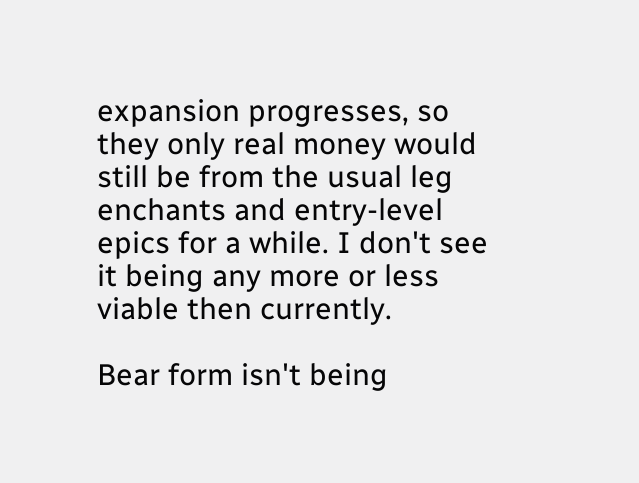expansion progresses, so they only real money would still be from the usual leg enchants and entry-level epics for a while. I don't see it being any more or less viable then currently.

Bear form isn't being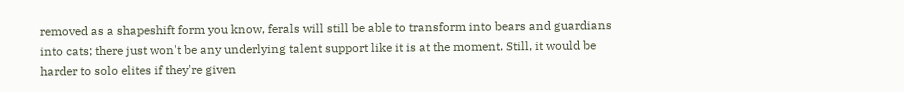removed as a shapeshift form you know, ferals will still be able to transform into bears and guardians into cats; there just won't be any underlying talent support like it is at the moment. Still, it would be harder to solo elites if they're given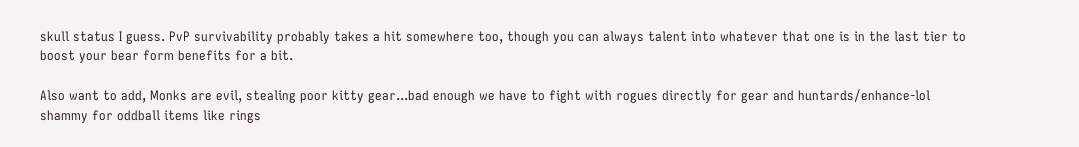skull status I guess. PvP survivability probably takes a hit somewhere too, though you can always talent into whatever that one is in the last tier to boost your bear form benefits for a bit.

Also want to add, Monks are evil, stealing poor kitty gear...bad enough we have to fight with rogues directly for gear and huntards/enhance-lol shammy for oddball items like rings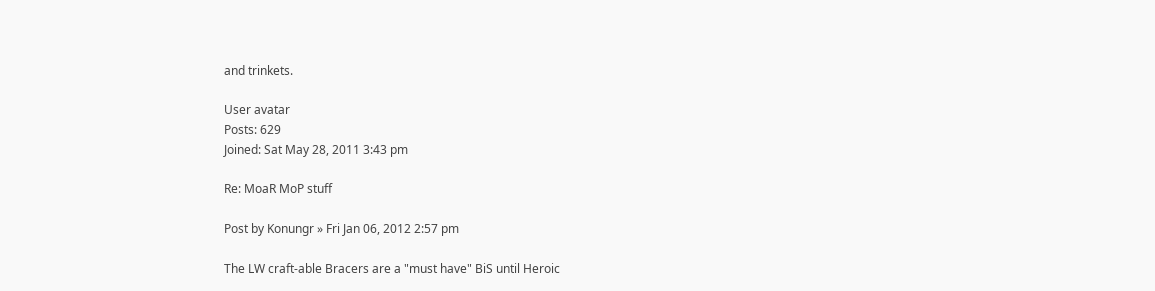and trinkets.

User avatar
Posts: 629
Joined: Sat May 28, 2011 3:43 pm

Re: MoaR MoP stuff

Post by Konungr » Fri Jan 06, 2012 2:57 pm

The LW craft-able Bracers are a "must have" BiS until Heroic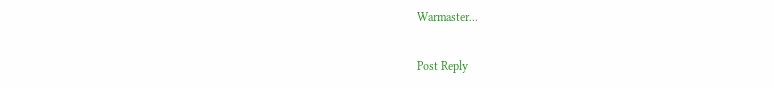Warmaster...

Post Reply